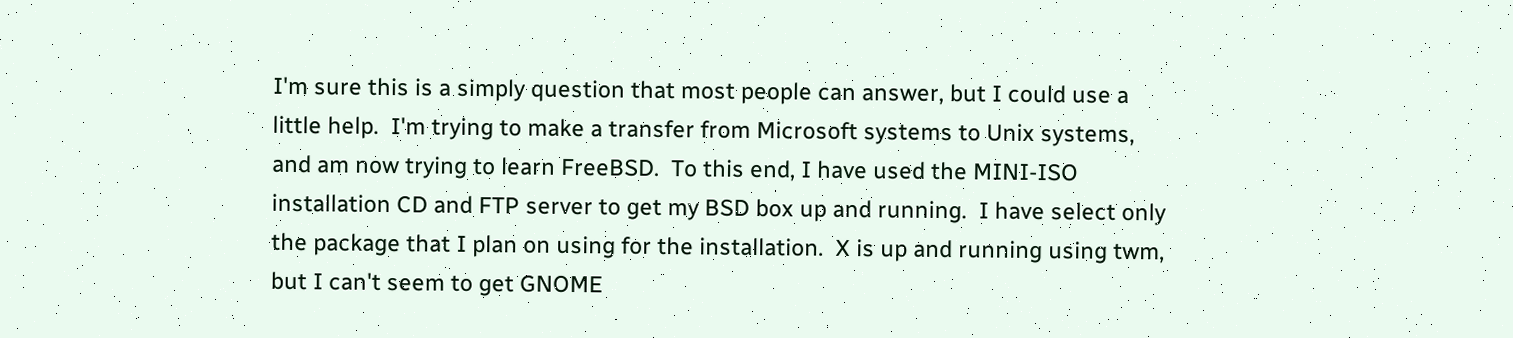I'm sure this is a simply question that most people can answer, but I could use a
little help.  I'm trying to make a transfer from Microsoft systems to Unix systems,
and am now trying to learn FreeBSD.  To this end, I have used the MINI-ISO
installation CD and FTP server to get my BSD box up and running.  I have select only
the package that I plan on using for the installation.  X is up and running using twm,
but I can't seem to get GNOME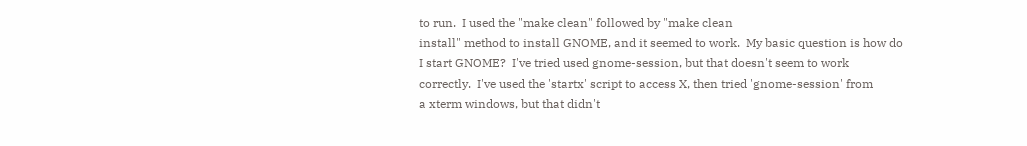to run.  I used the "make clean" followed by "make clean
install" method to install GNOME, and it seemed to work.  My basic question is how do
I start GNOME?  I've tried used gnome-session, but that doesn't seem to work
correctly.  I've used the 'startx' script to access X, then tried 'gnome-session' from
a xterm windows, but that didn't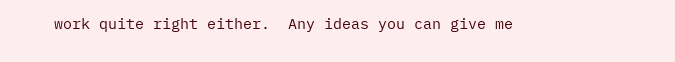work quite right either.  Any ideas you can give me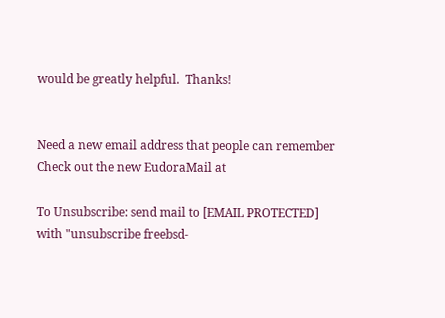would be greatly helpful.  Thanks!


Need a new email address that people can remember
Check out the new EudoraMail at

To Unsubscribe: send mail to [EMAIL PROTECTED]
with "unsubscribe freebsd-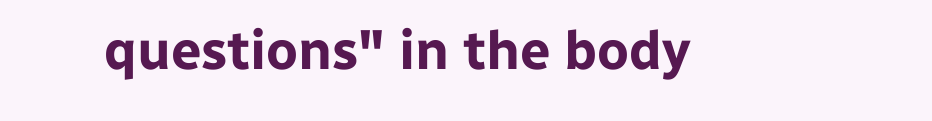questions" in the body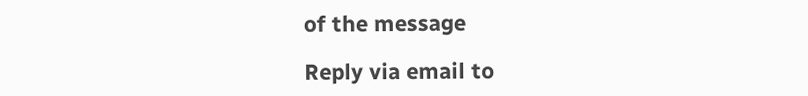of the message

Reply via email to